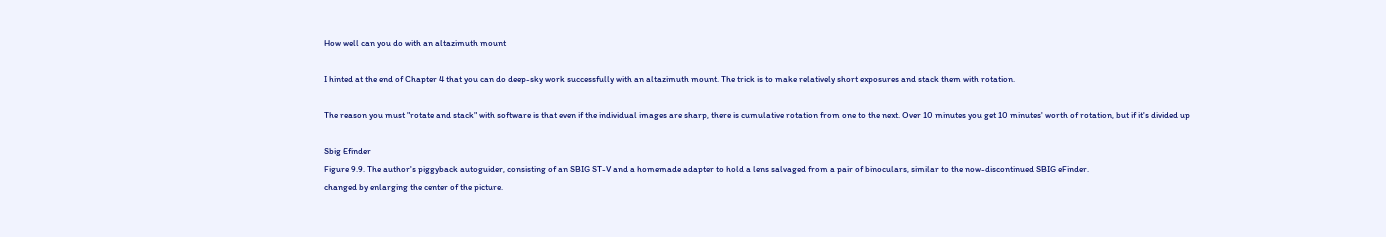How well can you do with an altazimuth mount

I hinted at the end of Chapter 4 that you can do deep-sky work successfully with an altazimuth mount. The trick is to make relatively short exposures and stack them with rotation.

The reason you must "rotate and stack" with software is that even if the individual images are sharp, there is cumulative rotation from one to the next. Over 10 minutes you get 10 minutes' worth of rotation, but if it's divided up

Sbig Efinder
Figure 9.9. The author's piggyback autoguider, consisting of an SBIG ST-V and a homemade adapter to hold a lens salvaged from a pair of binoculars, similar to the now-discontinued SBIG eFinder.
changed by enlarging the center of the picture.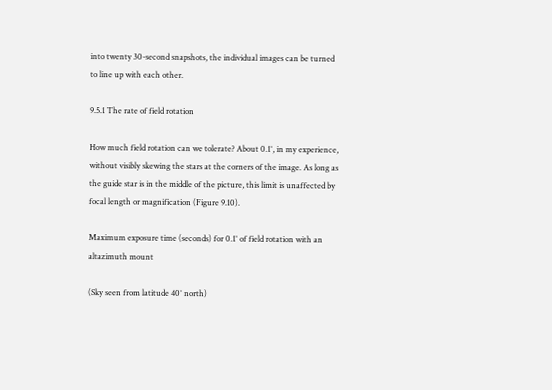into twenty 30-second snapshots, the individual images can be turned to line up with each other.

9.5.1 The rate of field rotation

How much field rotation can we tolerate? About 0.1°, in my experience, without visibly skewing the stars at the corners of the image. As long as the guide star is in the middle of the picture, this limit is unaffected by focal length or magnification (Figure 9.10).

Maximum exposure time (seconds) for 0.1° of field rotation with an altazimuth mount

(Sky seen from latitude 40° north)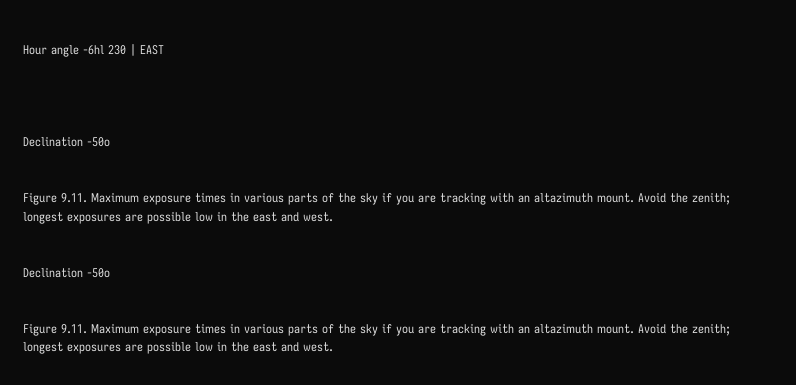Hour angle -6hl 230 | EAST




Declination -50o


Figure 9.11. Maximum exposure times in various parts of the sky if you are tracking with an altazimuth mount. Avoid the zenith; longest exposures are possible low in the east and west.


Declination -50o


Figure 9.11. Maximum exposure times in various parts of the sky if you are tracking with an altazimuth mount. Avoid the zenith; longest exposures are possible low in the east and west.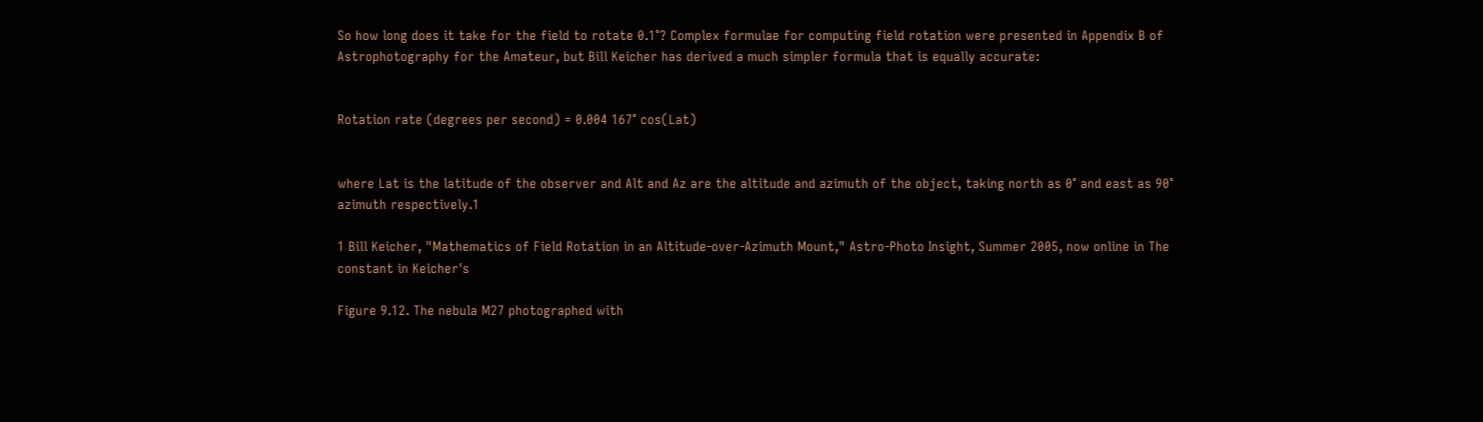So how long does it take for the field to rotate 0.1°? Complex formulae for computing field rotation were presented in Appendix B of Astrophotography for the Amateur, but Bill Keicher has derived a much simpler formula that is equally accurate:


Rotation rate (degrees per second) = 0.004 167° cos(Lat)


where Lat is the latitude of the observer and Alt and Az are the altitude and azimuth of the object, taking north as 0° and east as 90° azimuth respectively.1

1 Bill Keicher, "Mathematics of Field Rotation in an Altitude-over-Azimuth Mount," Astro-Photo Insight, Summer 2005, now online in The constant in Keicher's

Figure 9.12. The nebula M27 photographed with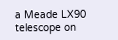a Meade LX90 telescope on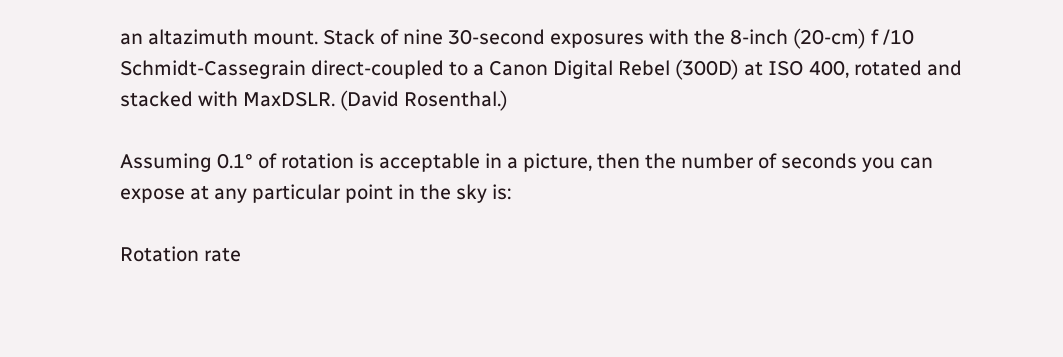an altazimuth mount. Stack of nine 30-second exposures with the 8-inch (20-cm) f /10 Schmidt-Cassegrain direct-coupled to a Canon Digital Rebel (300D) at ISO 400, rotated and stacked with MaxDSLR. (David Rosenthal.)

Assuming 0.1° of rotation is acceptable in a picture, then the number of seconds you can expose at any particular point in the sky is:

Rotation rate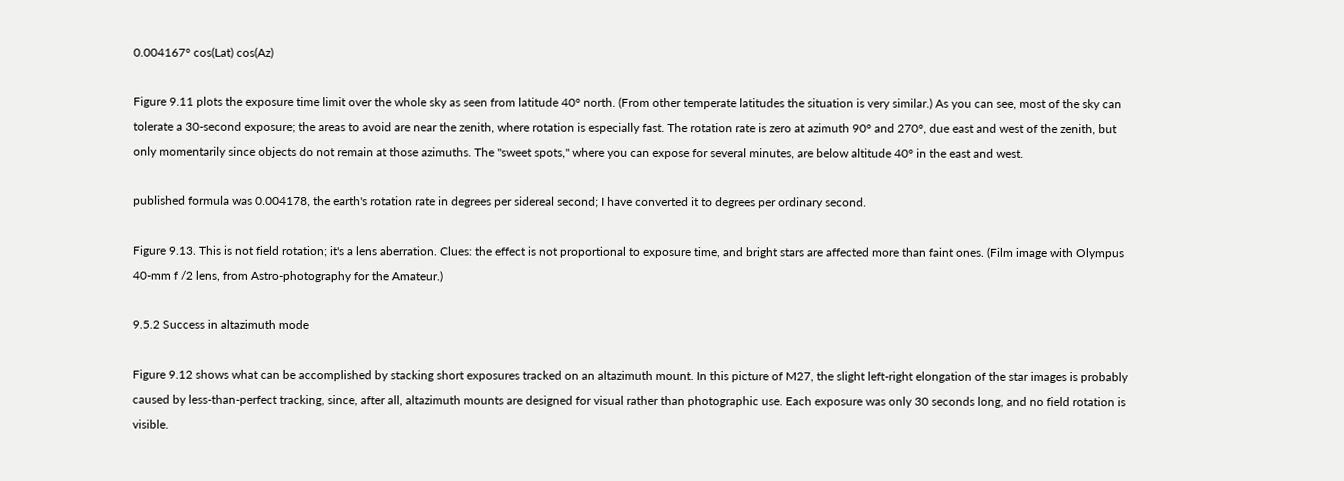0.004167° cos(Lat) cos(Az)

Figure 9.11 plots the exposure time limit over the whole sky as seen from latitude 40° north. (From other temperate latitudes the situation is very similar.) As you can see, most of the sky can tolerate a 30-second exposure; the areas to avoid are near the zenith, where rotation is especially fast. The rotation rate is zero at azimuth 90° and 270°, due east and west of the zenith, but only momentarily since objects do not remain at those azimuths. The "sweet spots," where you can expose for several minutes, are below altitude 40° in the east and west.

published formula was 0.004178, the earth's rotation rate in degrees per sidereal second; I have converted it to degrees per ordinary second.

Figure 9.13. This is not field rotation; it's a lens aberration. Clues: the effect is not proportional to exposure time, and bright stars are affected more than faint ones. (Film image with Olympus 40-mm f /2 lens, from Astro-photography for the Amateur.)

9.5.2 Success in altazimuth mode

Figure 9.12 shows what can be accomplished by stacking short exposures tracked on an altazimuth mount. In this picture of M27, the slight left-right elongation of the star images is probably caused by less-than-perfect tracking, since, after all, altazimuth mounts are designed for visual rather than photographic use. Each exposure was only 30 seconds long, and no field rotation is visible.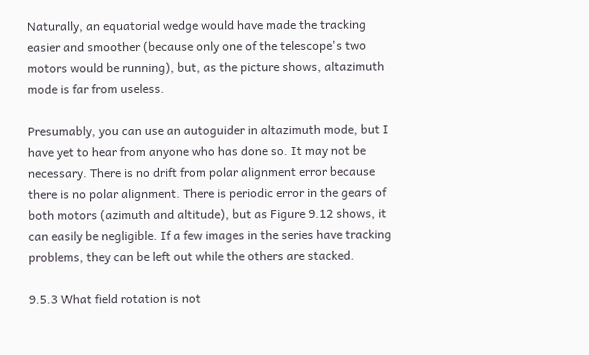Naturally, an equatorial wedge would have made the tracking easier and smoother (because only one of the telescope's two motors would be running), but, as the picture shows, altazimuth mode is far from useless.

Presumably, you can use an autoguider in altazimuth mode, but I have yet to hear from anyone who has done so. It may not be necessary. There is no drift from polar alignment error because there is no polar alignment. There is periodic error in the gears of both motors (azimuth and altitude), but as Figure 9.12 shows, it can easily be negligible. If a few images in the series have tracking problems, they can be left out while the others are stacked.

9.5.3 What field rotation is not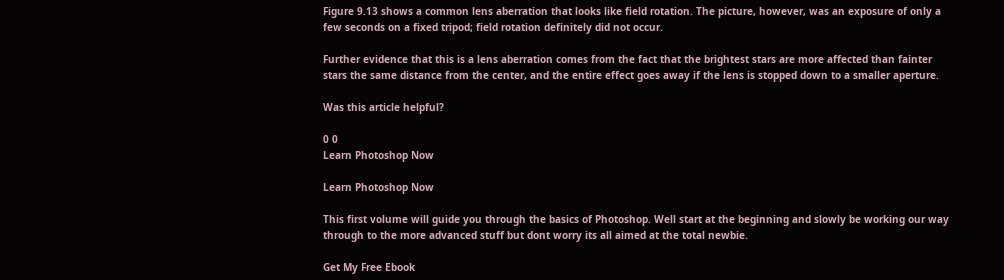Figure 9.13 shows a common lens aberration that looks like field rotation. The picture, however, was an exposure of only a few seconds on a fixed tripod; field rotation definitely did not occur.

Further evidence that this is a lens aberration comes from the fact that the brightest stars are more affected than fainter stars the same distance from the center, and the entire effect goes away if the lens is stopped down to a smaller aperture.

Was this article helpful?

0 0
Learn Photoshop Now

Learn Photoshop Now

This first volume will guide you through the basics of Photoshop. Well start at the beginning and slowly be working our way through to the more advanced stuff but dont worry its all aimed at the total newbie.

Get My Free Ebook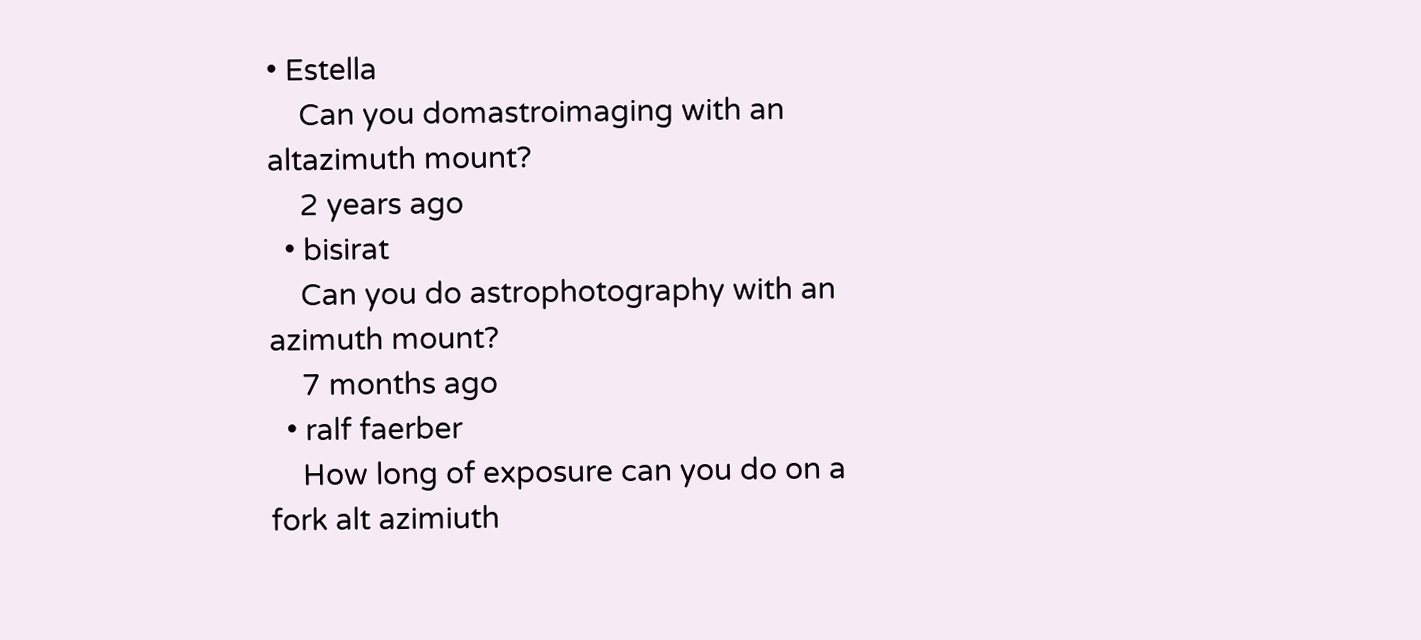• Estella
    Can you domastroimaging with an altazimuth mount?
    2 years ago
  • bisirat
    Can you do astrophotography with an azimuth mount?
    7 months ago
  • ralf faerber
    How long of exposure can you do on a fork alt azimiuth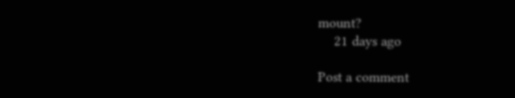mount?
    21 days ago

Post a comment